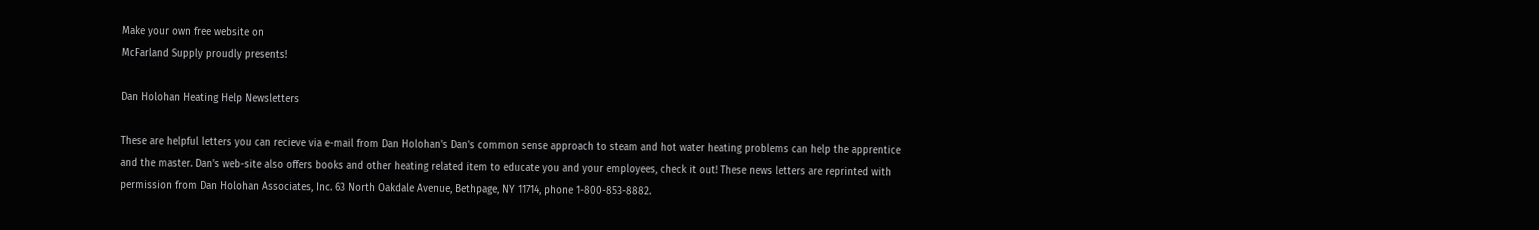Make your own free website on
McFarland Supply proudly presents!

Dan Holohan Heating Help Newsletters

These are helpful letters you can recieve via e-mail from Dan Holohan's Dan's common sense approach to steam and hot water heating problems can help the apprentice and the master. Dan's web-site also offers books and other heating related item to educate you and your employees, check it out! These news letters are reprinted with permission from Dan Holohan Associates, Inc. 63 North Oakdale Avenue, Bethpage, NY 11714, phone 1-800-853-8882.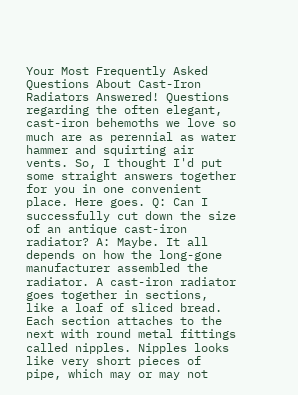Your Most Frequently Asked Questions About Cast-Iron Radiators Answered! Questions regarding the often elegant, cast-iron behemoths we love so much are as perennial as water hammer and squirting air vents. So, I thought I'd put some straight answers together for you in one convenient place. Here goes. Q: Can I successfully cut down the size of an antique cast-iron radiator? A: Maybe. It all depends on how the long-gone manufacturer assembled the radiator. A cast-iron radiator goes together in sections, like a loaf of sliced bread. Each section attaches to the next with round metal fittings called nipples. Nipples looks like very short pieces of pipe, which may or may not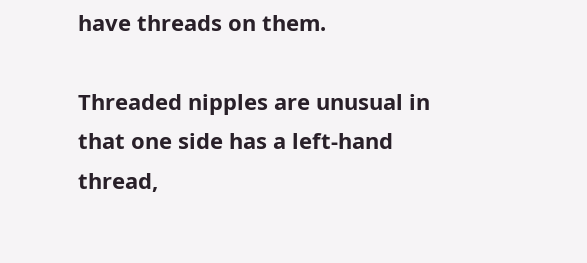have threads on them.

Threaded nipples are unusual in that one side has a left-hand thread,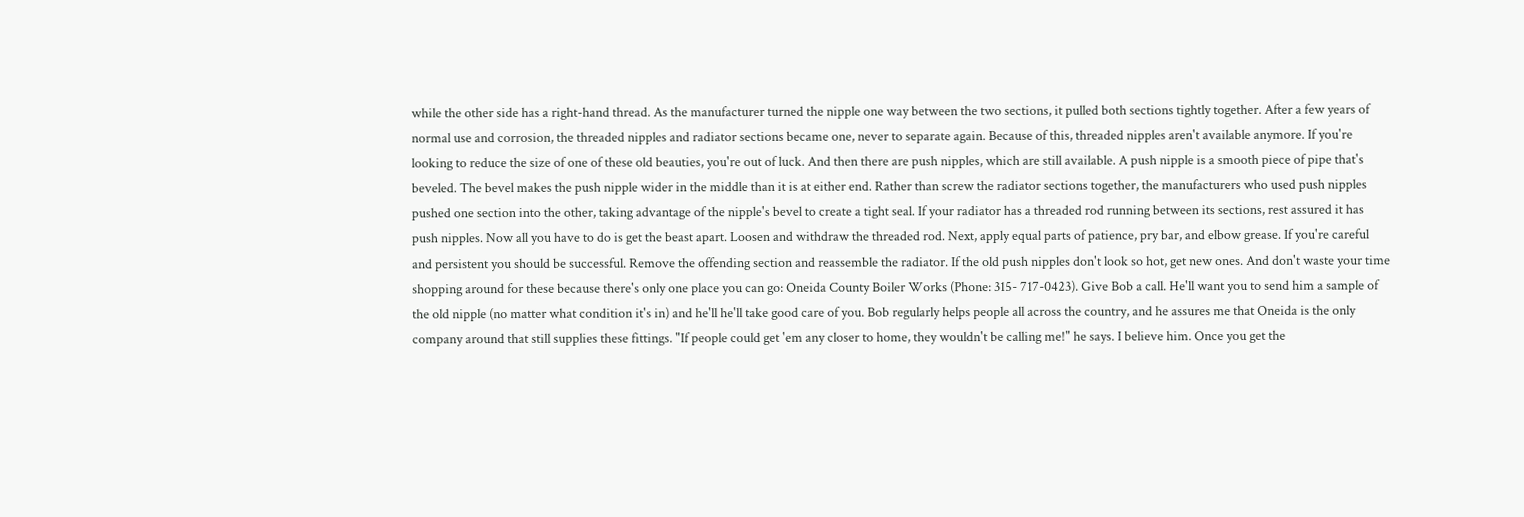while the other side has a right-hand thread. As the manufacturer turned the nipple one way between the two sections, it pulled both sections tightly together. After a few years of normal use and corrosion, the threaded nipples and radiator sections became one, never to separate again. Because of this, threaded nipples aren't available anymore. If you're looking to reduce the size of one of these old beauties, you're out of luck. And then there are push nipples, which are still available. A push nipple is a smooth piece of pipe that's beveled. The bevel makes the push nipple wider in the middle than it is at either end. Rather than screw the radiator sections together, the manufacturers who used push nipples pushed one section into the other, taking advantage of the nipple's bevel to create a tight seal. If your radiator has a threaded rod running between its sections, rest assured it has push nipples. Now all you have to do is get the beast apart. Loosen and withdraw the threaded rod. Next, apply equal parts of patience, pry bar, and elbow grease. If you're careful and persistent you should be successful. Remove the offending section and reassemble the radiator. If the old push nipples don't look so hot, get new ones. And don't waste your time shopping around for these because there's only one place you can go: Oneida County Boiler Works (Phone: 315- 717-0423). Give Bob a call. He'll want you to send him a sample of the old nipple (no matter what condition it's in) and he'll he'll take good care of you. Bob regularly helps people all across the country, and he assures me that Oneida is the only company around that still supplies these fittings. "If people could get 'em any closer to home, they wouldn't be calling me!" he says. I believe him. Once you get the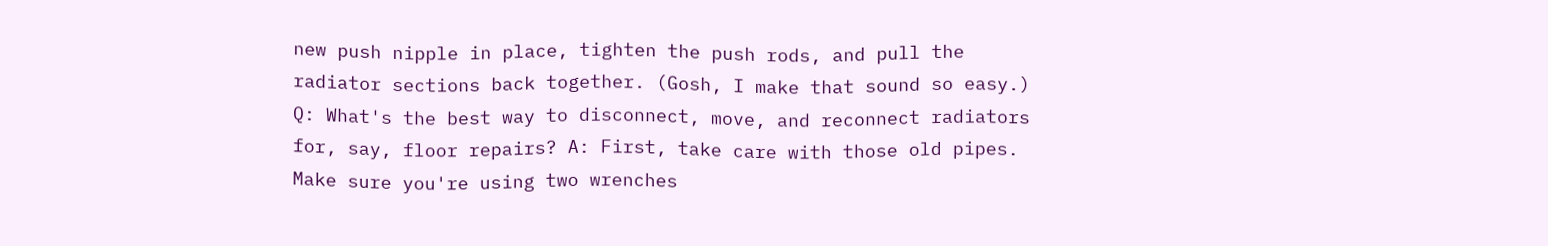new push nipple in place, tighten the push rods, and pull the radiator sections back together. (Gosh, I make that sound so easy.) Q: What's the best way to disconnect, move, and reconnect radiators for, say, floor repairs? A: First, take care with those old pipes. Make sure you're using two wrenches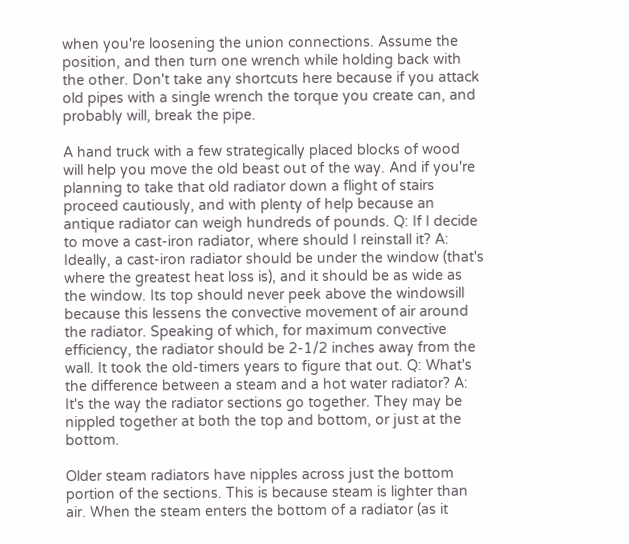when you're loosening the union connections. Assume the position, and then turn one wrench while holding back with the other. Don't take any shortcuts here because if you attack old pipes with a single wrench the torque you create can, and probably will, break the pipe.

A hand truck with a few strategically placed blocks of wood will help you move the old beast out of the way. And if you're planning to take that old radiator down a flight of stairs proceed cautiously, and with plenty of help because an antique radiator can weigh hundreds of pounds. Q: If I decide to move a cast-iron radiator, where should I reinstall it? A: Ideally, a cast-iron radiator should be under the window (that's where the greatest heat loss is), and it should be as wide as the window. Its top should never peek above the windowsill because this lessens the convective movement of air around the radiator. Speaking of which, for maximum convective efficiency, the radiator should be 2-1/2 inches away from the wall. It took the old-timers years to figure that out. Q: What's the difference between a steam and a hot water radiator? A: It's the way the radiator sections go together. They may be nippled together at both the top and bottom, or just at the bottom.

Older steam radiators have nipples across just the bottom portion of the sections. This is because steam is lighter than air. When the steam enters the bottom of a radiator (as it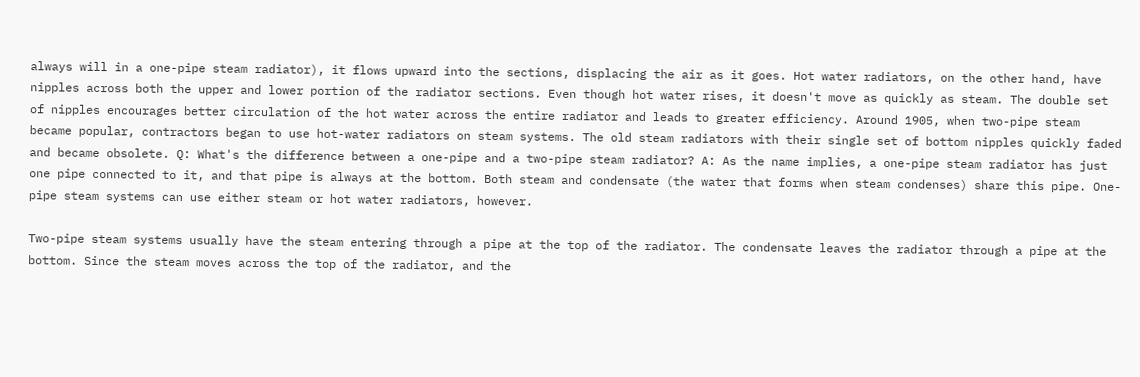always will in a one-pipe steam radiator), it flows upward into the sections, displacing the air as it goes. Hot water radiators, on the other hand, have nipples across both the upper and lower portion of the radiator sections. Even though hot water rises, it doesn't move as quickly as steam. The double set of nipples encourages better circulation of the hot water across the entire radiator and leads to greater efficiency. Around 1905, when two-pipe steam became popular, contractors began to use hot-water radiators on steam systems. The old steam radiators with their single set of bottom nipples quickly faded and became obsolete. Q: What's the difference between a one-pipe and a two-pipe steam radiator? A: As the name implies, a one-pipe steam radiator has just one pipe connected to it, and that pipe is always at the bottom. Both steam and condensate (the water that forms when steam condenses) share this pipe. One-pipe steam systems can use either steam or hot water radiators, however.

Two-pipe steam systems usually have the steam entering through a pipe at the top of the radiator. The condensate leaves the radiator through a pipe at the bottom. Since the steam moves across the top of the radiator, and the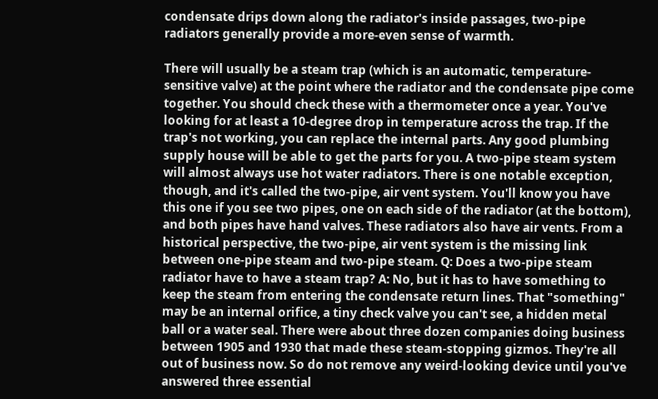condensate drips down along the radiator's inside passages, two-pipe radiators generally provide a more-even sense of warmth.

There will usually be a steam trap (which is an automatic, temperature-sensitive valve) at the point where the radiator and the condensate pipe come together. You should check these with a thermometer once a year. You've looking for at least a 10-degree drop in temperature across the trap. If the trap's not working, you can replace the internal parts. Any good plumbing supply house will be able to get the parts for you. A two-pipe steam system will almost always use hot water radiators. There is one notable exception, though, and it's called the two-pipe, air vent system. You'll know you have this one if you see two pipes, one on each side of the radiator (at the bottom), and both pipes have hand valves. These radiators also have air vents. From a historical perspective, the two-pipe, air vent system is the missing link between one-pipe steam and two-pipe steam. Q: Does a two-pipe steam radiator have to have a steam trap? A: No, but it has to have something to keep the steam from entering the condensate return lines. That "something" may be an internal orifice, a tiny check valve you can't see, a hidden metal ball or a water seal. There were about three dozen companies doing business between 1905 and 1930 that made these steam-stopping gizmos. They're all out of business now. So do not remove any weird-looking device until you've answered three essential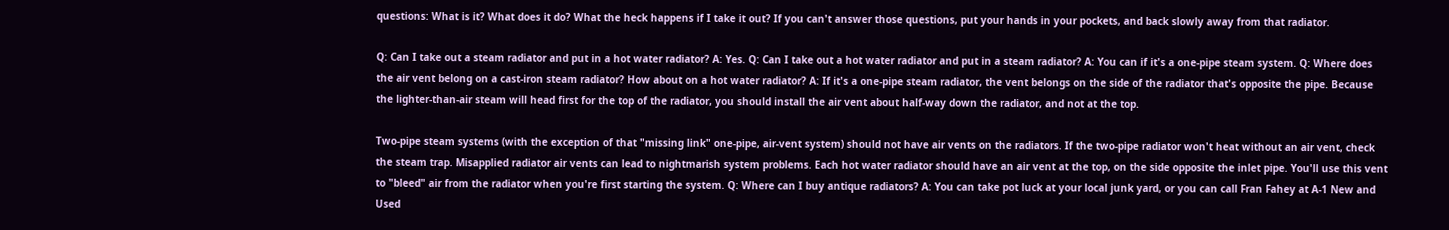questions: What is it? What does it do? What the heck happens if I take it out? If you can't answer those questions, put your hands in your pockets, and back slowly away from that radiator.

Q: Can I take out a steam radiator and put in a hot water radiator? A: Yes. Q: Can I take out a hot water radiator and put in a steam radiator? A: You can if it's a one-pipe steam system. Q: Where does the air vent belong on a cast-iron steam radiator? How about on a hot water radiator? A: If it's a one-pipe steam radiator, the vent belongs on the side of the radiator that's opposite the pipe. Because the lighter-than-air steam will head first for the top of the radiator, you should install the air vent about half-way down the radiator, and not at the top.

Two-pipe steam systems (with the exception of that "missing link" one-pipe, air-vent system) should not have air vents on the radiators. If the two-pipe radiator won't heat without an air vent, check the steam trap. Misapplied radiator air vents can lead to nightmarish system problems. Each hot water radiator should have an air vent at the top, on the side opposite the inlet pipe. You'll use this vent to "bleed" air from the radiator when you're first starting the system. Q: Where can I buy antique radiators? A: You can take pot luck at your local junk yard, or you can call Fran Fahey at A-1 New and Used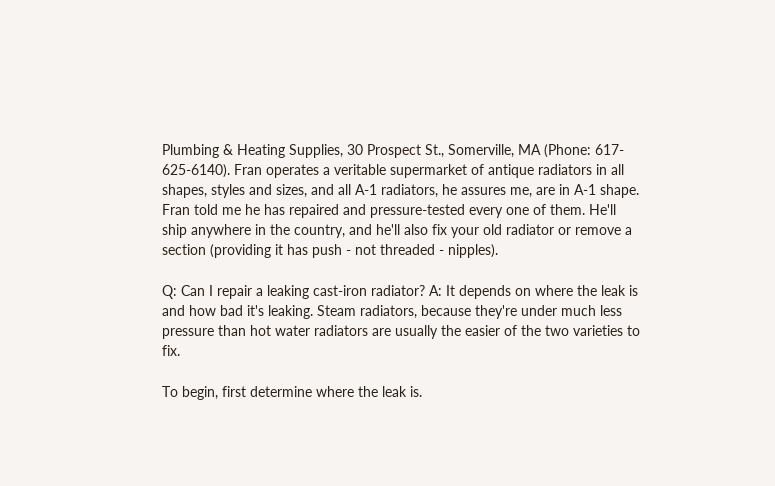Plumbing & Heating Supplies, 30 Prospect St., Somerville, MA (Phone: 617- 625-6140). Fran operates a veritable supermarket of antique radiators in all shapes, styles and sizes, and all A-1 radiators, he assures me, are in A-1 shape. Fran told me he has repaired and pressure-tested every one of them. He'll ship anywhere in the country, and he'll also fix your old radiator or remove a section (providing it has push - not threaded - nipples).

Q: Can I repair a leaking cast-iron radiator? A: It depends on where the leak is and how bad it's leaking. Steam radiators, because they're under much less pressure than hot water radiators are usually the easier of the two varieties to fix.

To begin, first determine where the leak is.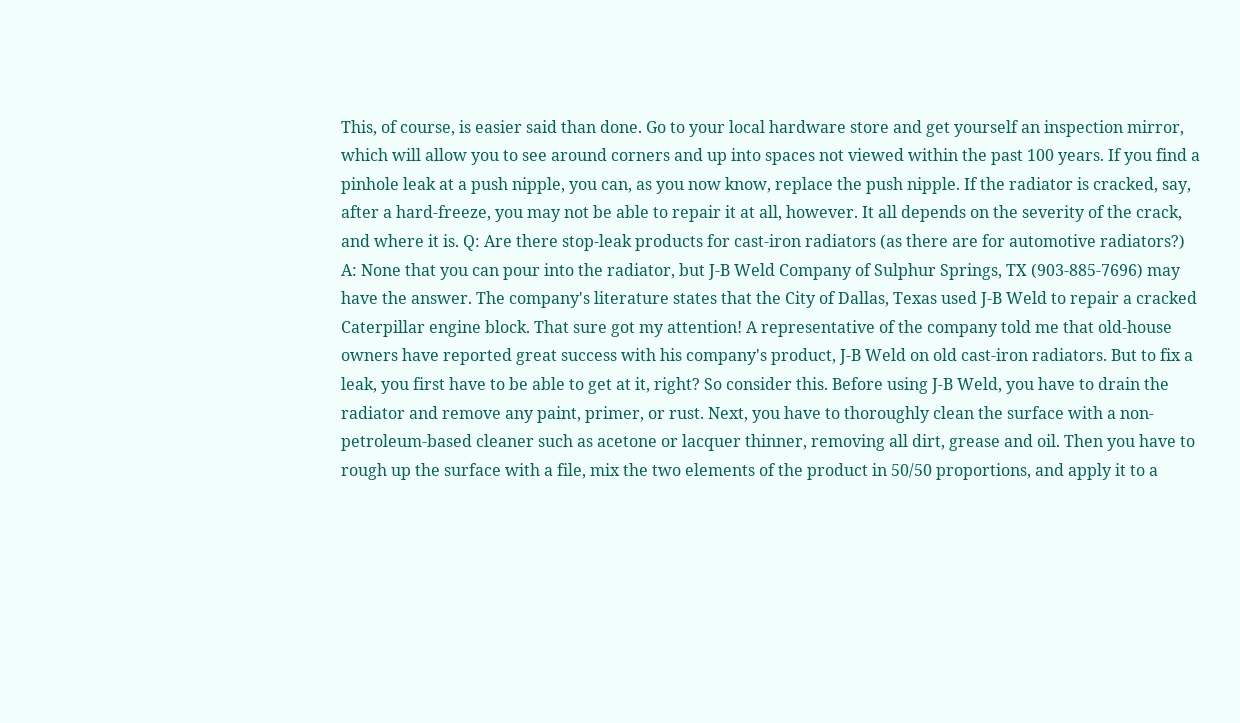This, of course, is easier said than done. Go to your local hardware store and get yourself an inspection mirror, which will allow you to see around corners and up into spaces not viewed within the past 100 years. If you find a pinhole leak at a push nipple, you can, as you now know, replace the push nipple. If the radiator is cracked, say, after a hard-freeze, you may not be able to repair it at all, however. It all depends on the severity of the crack, and where it is. Q: Are there stop-leak products for cast-iron radiators (as there are for automotive radiators?) A: None that you can pour into the radiator, but J-B Weld Company of Sulphur Springs, TX (903-885-7696) may have the answer. The company's literature states that the City of Dallas, Texas used J-B Weld to repair a cracked Caterpillar engine block. That sure got my attention! A representative of the company told me that old-house owners have reported great success with his company's product, J-B Weld on old cast-iron radiators. But to fix a leak, you first have to be able to get at it, right? So consider this. Before using J-B Weld, you have to drain the radiator and remove any paint, primer, or rust. Next, you have to thoroughly clean the surface with a non-petroleum-based cleaner such as acetone or lacquer thinner, removing all dirt, grease and oil. Then you have to rough up the surface with a file, mix the two elements of the product in 50/50 proportions, and apply it to a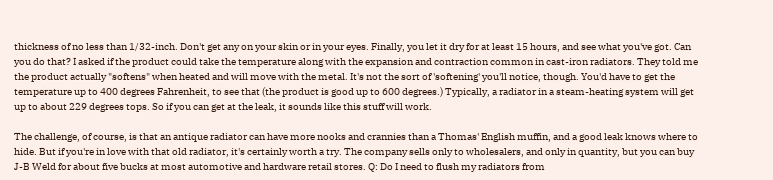thickness of no less than 1/32-inch. Don't get any on your skin or in your eyes. Finally, you let it dry for at least 15 hours, and see what you've got. Can you do that? I asked if the product could take the temperature along with the expansion and contraction common in cast-iron radiators. They told me the product actually "softens" when heated and will move with the metal. It's not the sort of 'softening' you'll notice, though. You'd have to get the temperature up to 400 degrees Fahrenheit, to see that (the product is good up to 600 degrees.) Typically, a radiator in a steam-heating system will get up to about 229 degrees tops. So if you can get at the leak, it sounds like this stuff will work.

The challenge, of course, is that an antique radiator can have more nooks and crannies than a Thomas' English muffin, and a good leak knows where to hide. But if you're in love with that old radiator, it's certainly worth a try. The company sells only to wholesalers, and only in quantity, but you can buy J-B Weld for about five bucks at most automotive and hardware retail stores. Q: Do I need to flush my radiators from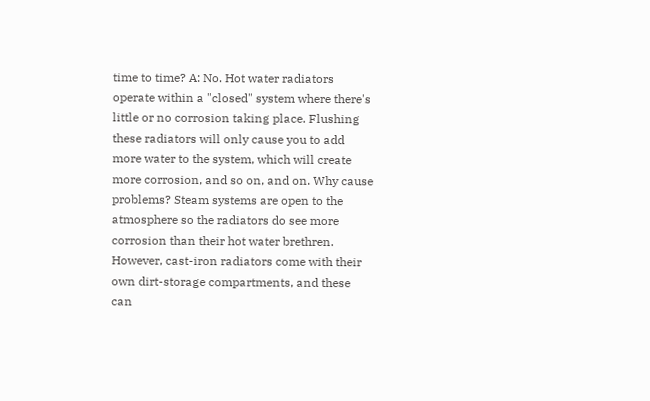time to time? A: No. Hot water radiators operate within a "closed" system where there's little or no corrosion taking place. Flushing these radiators will only cause you to add more water to the system, which will create more corrosion, and so on, and on. Why cause problems? Steam systems are open to the atmosphere so the radiators do see more corrosion than their hot water brethren. However, cast-iron radiators come with their own dirt-storage compartments, and these can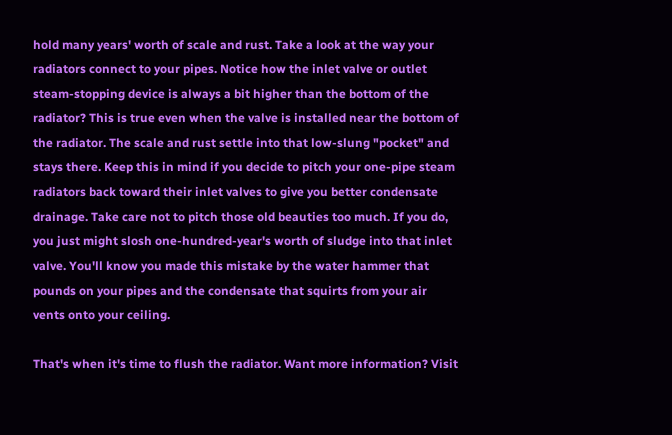hold many years' worth of scale and rust. Take a look at the way your radiators connect to your pipes. Notice how the inlet valve or outlet steam-stopping device is always a bit higher than the bottom of the radiator? This is true even when the valve is installed near the bottom of the radiator. The scale and rust settle into that low-slung "pocket" and stays there. Keep this in mind if you decide to pitch your one-pipe steam radiators back toward their inlet valves to give you better condensate drainage. Take care not to pitch those old beauties too much. If you do, you just might slosh one-hundred-year's worth of sludge into that inlet valve. You'll know you made this mistake by the water hammer that pounds on your pipes and the condensate that squirts from your air vents onto your ceiling.

That's when it's time to flush the radiator. Want more information? Visit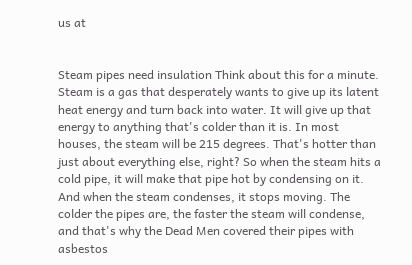us at


Steam pipes need insulation Think about this for a minute. Steam is a gas that desperately wants to give up its latent heat energy and turn back into water. It will give up that energy to anything that's colder than it is. In most houses, the steam will be 215 degrees. That's hotter than just about everything else, right? So when the steam hits a cold pipe, it will make that pipe hot by condensing on it. And when the steam condenses, it stops moving. The colder the pipes are, the faster the steam will condense, and that's why the Dead Men covered their pipes with asbestos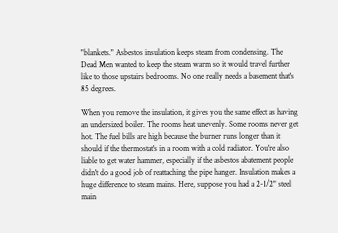"blankets." Asbestos insulation keeps steam from condensing. The Dead Men wanted to keep the steam warm so it would travel further like to those upstairs bedrooms. No one really needs a basement that's 85 degrees.

When you remove the insulation, it gives you the same effect as having an undersized boiler. The rooms heat unevenly. Some rooms never get hot. The fuel bills are high because the burner runs longer than it should if the thermostat's in a room with a cold radiator. You're also liable to get water hammer, especially if the asbestos abatement people didn't do a good job of reattaching the pipe hanger. Insulation makes a huge difference to steam mains. Here, suppose you had a 2-1/2" steel main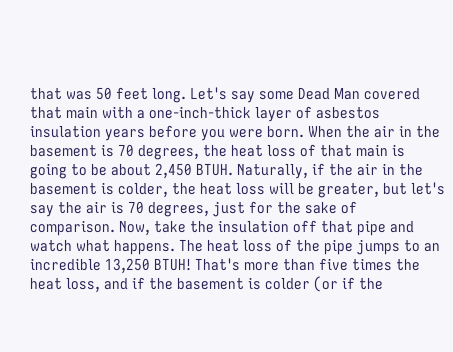that was 50 feet long. Let's say some Dead Man covered that main with a one-inch-thick layer of asbestos insulation years before you were born. When the air in the basement is 70 degrees, the heat loss of that main is going to be about 2,450 BTUH. Naturally, if the air in the basement is colder, the heat loss will be greater, but let's say the air is 70 degrees, just for the sake of comparison. Now, take the insulation off that pipe and watch what happens. The heat loss of the pipe jumps to an incredible 13,250 BTUH! That's more than five times the heat loss, and if the basement is colder (or if the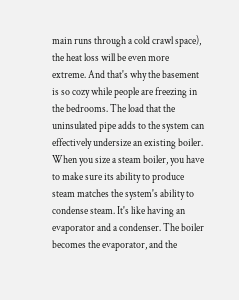main runs through a cold crawl space), the heat loss will be even more extreme. And that's why the basement is so cozy while people are freezing in the bedrooms. The load that the uninsulated pipe adds to the system can effectively undersize an existing boiler. When you size a steam boiler, you have to make sure its ability to produce steam matches the system's ability to condense steam. It's like having an evaporator and a condenser. The boiler becomes the evaporator, and the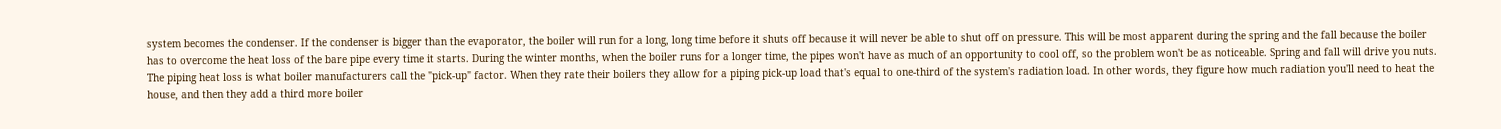system becomes the condenser. If the condenser is bigger than the evaporator, the boiler will run for a long, long time before it shuts off because it will never be able to shut off on pressure. This will be most apparent during the spring and the fall because the boiler has to overcome the heat loss of the bare pipe every time it starts. During the winter months, when the boiler runs for a longer time, the pipes won't have as much of an opportunity to cool off, so the problem won't be as noticeable. Spring and fall will drive you nuts. The piping heat loss is what boiler manufacturers call the "pick-up" factor. When they rate their boilers they allow for a piping pick-up load that's equal to one-third of the system's radiation load. In other words, they figure how much radiation you'll need to heat the house, and then they add a third more boiler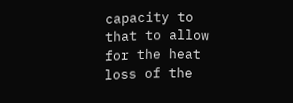capacity to that to allow for the heat loss of the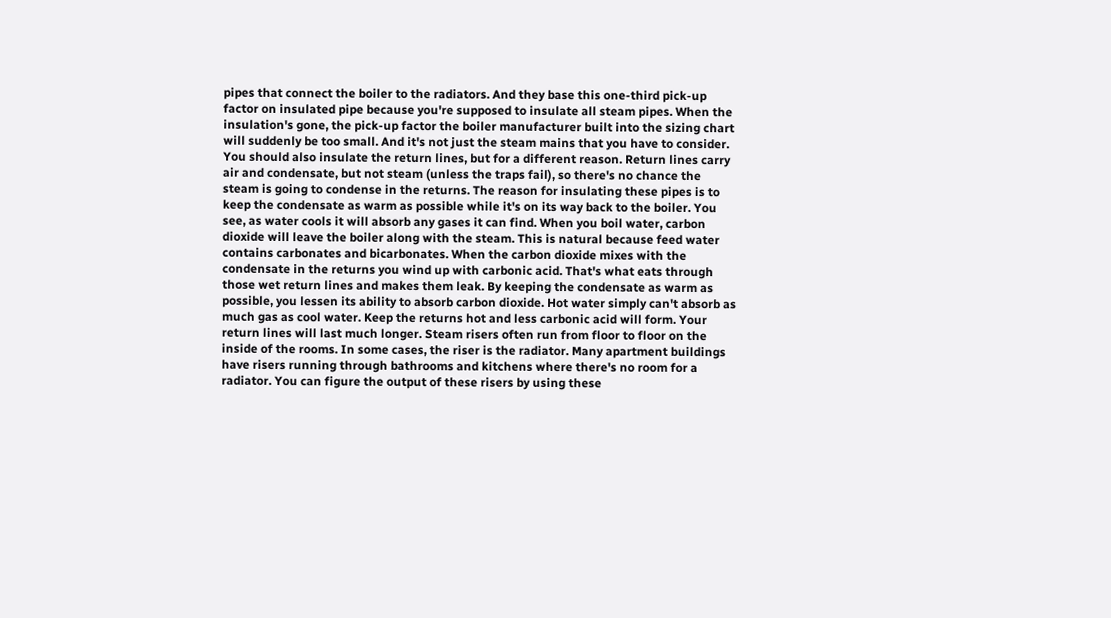pipes that connect the boiler to the radiators. And they base this one-third pick-up factor on insulated pipe because you're supposed to insulate all steam pipes. When the insulation's gone, the pick-up factor the boiler manufacturer built into the sizing chart will suddenly be too small. And it's not just the steam mains that you have to consider. You should also insulate the return lines, but for a different reason. Return lines carry air and condensate, but not steam (unless the traps fail), so there's no chance the steam is going to condense in the returns. The reason for insulating these pipes is to keep the condensate as warm as possible while it's on its way back to the boiler. You see, as water cools it will absorb any gases it can find. When you boil water, carbon dioxide will leave the boiler along with the steam. This is natural because feed water contains carbonates and bicarbonates. When the carbon dioxide mixes with the condensate in the returns you wind up with carbonic acid. That's what eats through those wet return lines and makes them leak. By keeping the condensate as warm as possible, you lessen its ability to absorb carbon dioxide. Hot water simply can't absorb as much gas as cool water. Keep the returns hot and less carbonic acid will form. Your return lines will last much longer. Steam risers often run from floor to floor on the inside of the rooms. In some cases, the riser is the radiator. Many apartment buildings have risers running through bathrooms and kitchens where there's no room for a radiator. You can figure the output of these risers by using these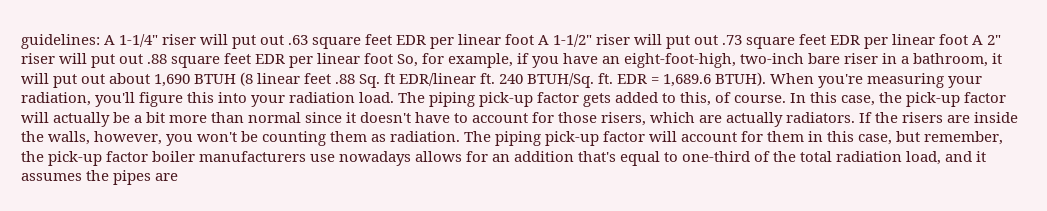guidelines: A 1-1/4" riser will put out .63 square feet EDR per linear foot A 1-1/2" riser will put out .73 square feet EDR per linear foot A 2" riser will put out .88 square feet EDR per linear foot So, for example, if you have an eight-foot-high, two-inch bare riser in a bathroom, it will put out about 1,690 BTUH (8 linear feet .88 Sq. ft EDR/linear ft. 240 BTUH/Sq. ft. EDR = 1,689.6 BTUH). When you're measuring your radiation, you'll figure this into your radiation load. The piping pick-up factor gets added to this, of course. In this case, the pick-up factor will actually be a bit more than normal since it doesn't have to account for those risers, which are actually radiators. If the risers are inside the walls, however, you won't be counting them as radiation. The piping pick-up factor will account for them in this case, but remember, the pick-up factor boiler manufacturers use nowadays allows for an addition that's equal to one-third of the total radiation load, and it assumes the pipes are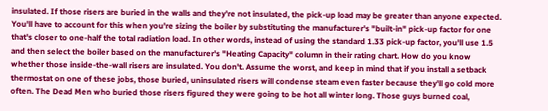insulated. If those risers are buried in the walls and they're not insulated, the pick-up load may be greater than anyone expected. You'll have to account for this when you're sizing the boiler by substituting the manufacturer's "built-in" pick-up factor for one that's closer to one-half the total radiation load. In other words, instead of using the standard 1.33 pick-up factor, you'll use 1.5 and then select the boiler based on the manufacturer's "Heating Capacity" column in their rating chart. How do you know whether those inside-the-wall risers are insulated. You don't. Assume the worst, and keep in mind that if you install a setback thermostat on one of these jobs, those buried, uninsulated risers will condense steam even faster because they'll go cold more often. The Dead Men who buried those risers figured they were going to be hot all winter long. Those guys burned coal,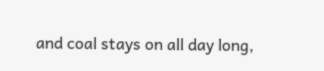and coal stays on all day long,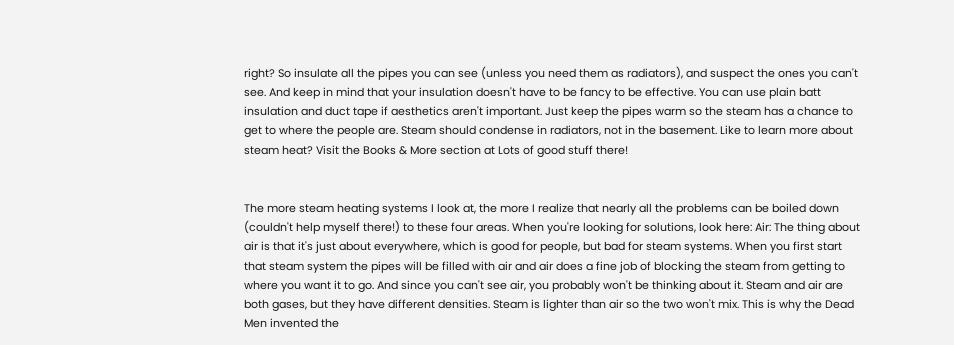right? So insulate all the pipes you can see (unless you need them as radiators), and suspect the ones you can't see. And keep in mind that your insulation doesn't have to be fancy to be effective. You can use plain batt insulation and duct tape if aesthetics aren't important. Just keep the pipes warm so the steam has a chance to get to where the people are. Steam should condense in radiators, not in the basement. Like to learn more about steam heat? Visit the Books & More section at Lots of good stuff there!


The more steam heating systems I look at, the more I realize that nearly all the problems can be boiled down (couldn't help myself there!) to these four areas. When you're looking for solutions, look here: Air: The thing about air is that it's just about everywhere, which is good for people, but bad for steam systems. When you first start that steam system the pipes will be filled with air and air does a fine job of blocking the steam from getting to where you want it to go. And since you can't see air, you probably won't be thinking about it. Steam and air are both gases, but they have different densities. Steam is lighter than air so the two won't mix. This is why the Dead Men invented the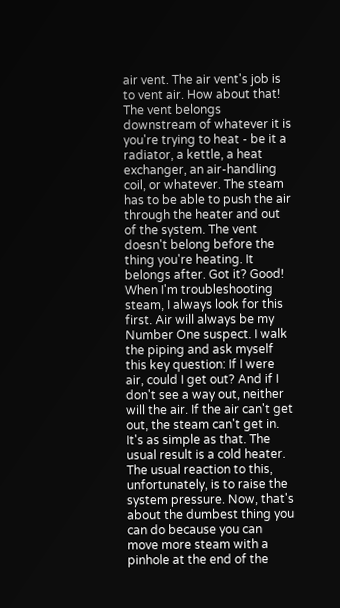air vent. The air vent's job is to vent air. How about that! The vent belongs downstream of whatever it is you're trying to heat - be it a radiator, a kettle, a heat exchanger, an air-handling coil, or whatever. The steam has to be able to push the air through the heater and out of the system. The vent doesn't belong before the thing you're heating. It belongs after. Got it? Good! When I'm troubleshooting steam, I always look for this first. Air will always be my Number One suspect. I walk the piping and ask myself this key question: If I were air, could I get out? And if I don't see a way out, neither will the air. If the air can't get out, the steam can't get in. It's as simple as that. The usual result is a cold heater. The usual reaction to this, unfortunately, is to raise the system pressure. Now, that's about the dumbest thing you can do because you can move more steam with a pinhole at the end of the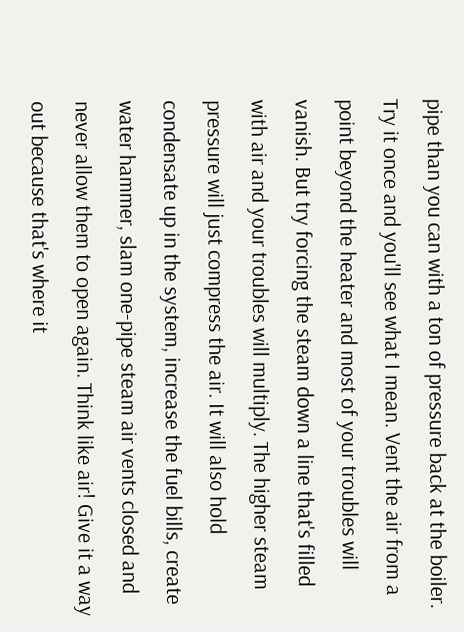pipe than you can with a ton of pressure back at the boiler. Try it once and you'll see what I mean. Vent the air from a point beyond the heater and most of your troubles will vanish. But try forcing the steam down a line that's filled with air and your troubles will multiply. The higher steam pressure will just compress the air. It will also hold condensate up in the system, increase the fuel bills, create water hammer, slam one-pipe steam air vents closed and never allow them to open again. Think like air! Give it a way out because that's where it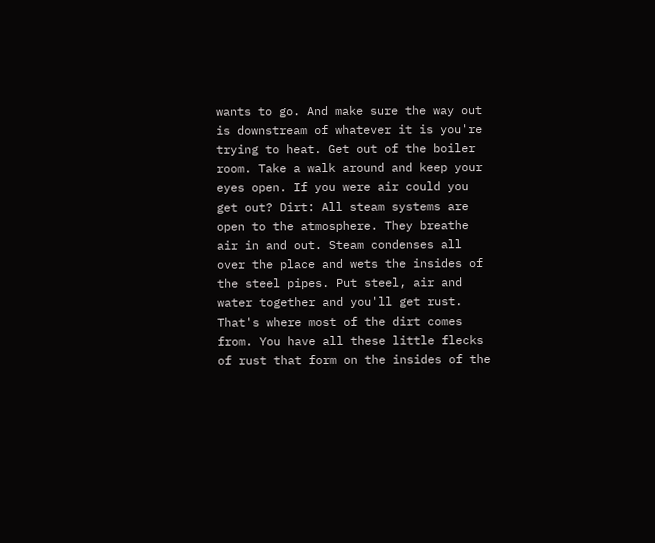wants to go. And make sure the way out is downstream of whatever it is you're trying to heat. Get out of the boiler room. Take a walk around and keep your eyes open. If you were air could you get out? Dirt: All steam systems are open to the atmosphere. They breathe air in and out. Steam condenses all over the place and wets the insides of the steel pipes. Put steel, air and water together and you'll get rust. That's where most of the dirt comes from. You have all these little flecks of rust that form on the insides of the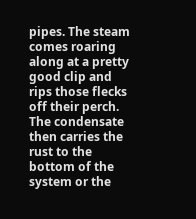pipes. The steam comes roaring along at a pretty good clip and rips those flecks off their perch. The condensate then carries the rust to the bottom of the system or the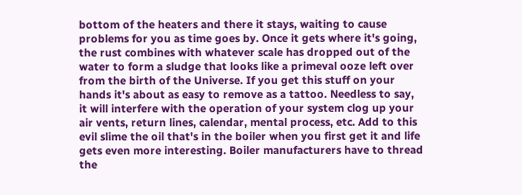bottom of the heaters and there it stays, waiting to cause problems for you as time goes by. Once it gets where it's going, the rust combines with whatever scale has dropped out of the water to form a sludge that looks like a primeval ooze left over from the birth of the Universe. If you get this stuff on your hands it's about as easy to remove as a tattoo. Needless to say, it will interfere with the operation of your system clog up your air vents, return lines, calendar, mental process, etc. Add to this evil slime the oil that's in the boiler when you first get it and life gets even more interesting. Boiler manufacturers have to thread the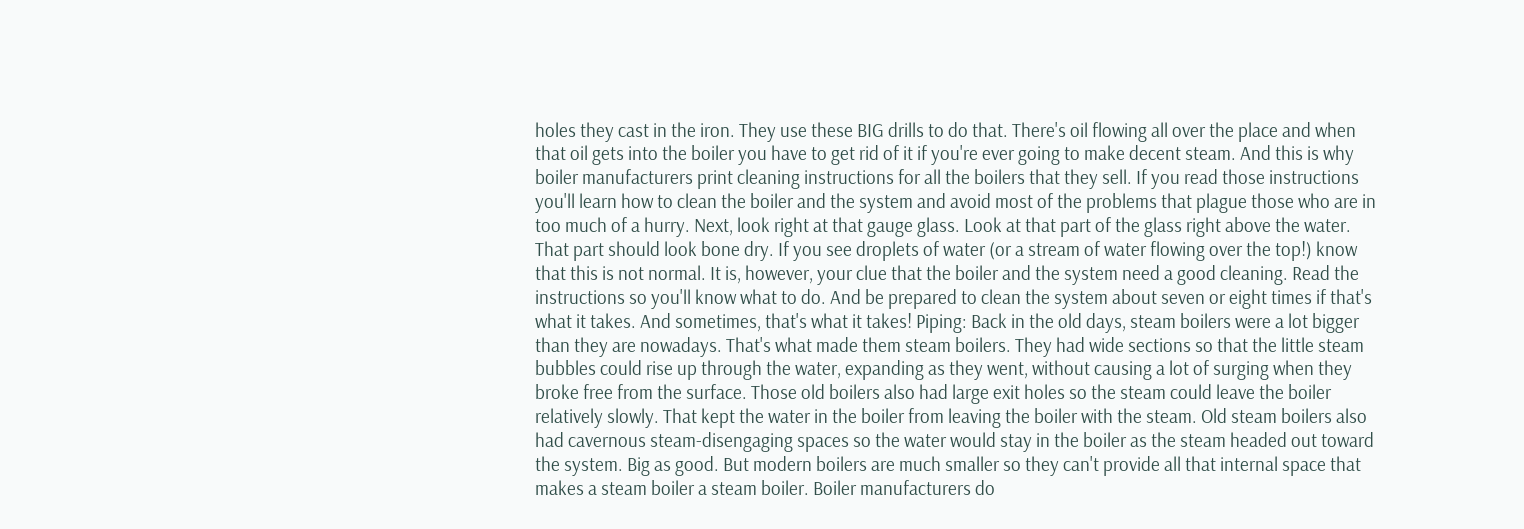holes they cast in the iron. They use these BIG drills to do that. There's oil flowing all over the place and when that oil gets into the boiler you have to get rid of it if you're ever going to make decent steam. And this is why boiler manufacturers print cleaning instructions for all the boilers that they sell. If you read those instructions you'll learn how to clean the boiler and the system and avoid most of the problems that plague those who are in too much of a hurry. Next, look right at that gauge glass. Look at that part of the glass right above the water. That part should look bone dry. If you see droplets of water (or a stream of water flowing over the top!) know that this is not normal. It is, however, your clue that the boiler and the system need a good cleaning. Read the instructions so you'll know what to do. And be prepared to clean the system about seven or eight times if that's what it takes. And sometimes, that's what it takes! Piping: Back in the old days, steam boilers were a lot bigger than they are nowadays. That's what made them steam boilers. They had wide sections so that the little steam bubbles could rise up through the water, expanding as they went, without causing a lot of surging when they broke free from the surface. Those old boilers also had large exit holes so the steam could leave the boiler relatively slowly. That kept the water in the boiler from leaving the boiler with the steam. Old steam boilers also had cavernous steam-disengaging spaces so the water would stay in the boiler as the steam headed out toward the system. Big as good. But modern boilers are much smaller so they can't provide all that internal space that makes a steam boiler a steam boiler. Boiler manufacturers do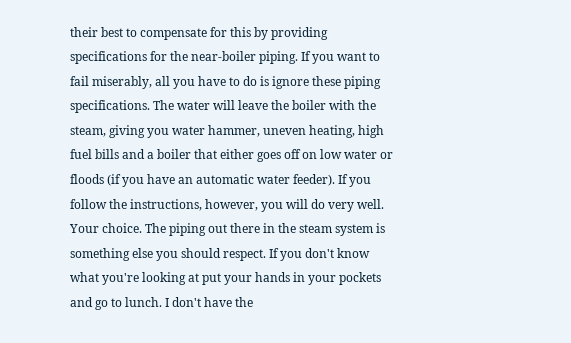their best to compensate for this by providing specifications for the near-boiler piping. If you want to fail miserably, all you have to do is ignore these piping specifications. The water will leave the boiler with the steam, giving you water hammer, uneven heating, high fuel bills and a boiler that either goes off on low water or floods (if you have an automatic water feeder). If you follow the instructions, however, you will do very well. Your choice. The piping out there in the steam system is something else you should respect. If you don't know what you're looking at put your hands in your pockets and go to lunch. I don't have the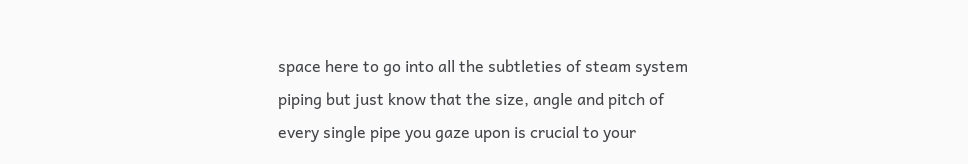space here to go into all the subtleties of steam system piping but just know that the size, angle and pitch of every single pipe you gaze upon is crucial to your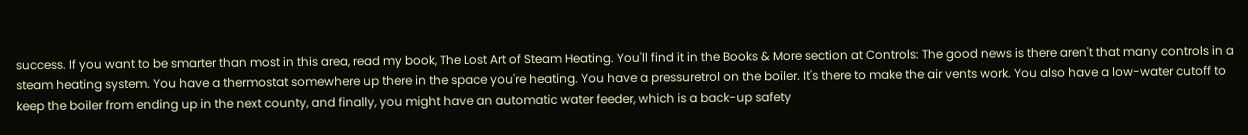success. If you want to be smarter than most in this area, read my book, The Lost Art of Steam Heating. You'll find it in the Books & More section at Controls: The good news is there aren't that many controls in a steam heating system. You have a thermostat somewhere up there in the space you're heating. You have a pressuretrol on the boiler. It's there to make the air vents work. You also have a low-water cutoff to keep the boiler from ending up in the next county, and finally, you might have an automatic water feeder, which is a back-up safety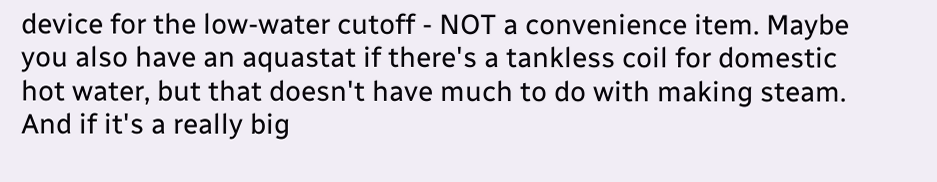device for the low-water cutoff - NOT a convenience item. Maybe you also have an aquastat if there's a tankless coil for domestic hot water, but that doesn't have much to do with making steam. And if it's a really big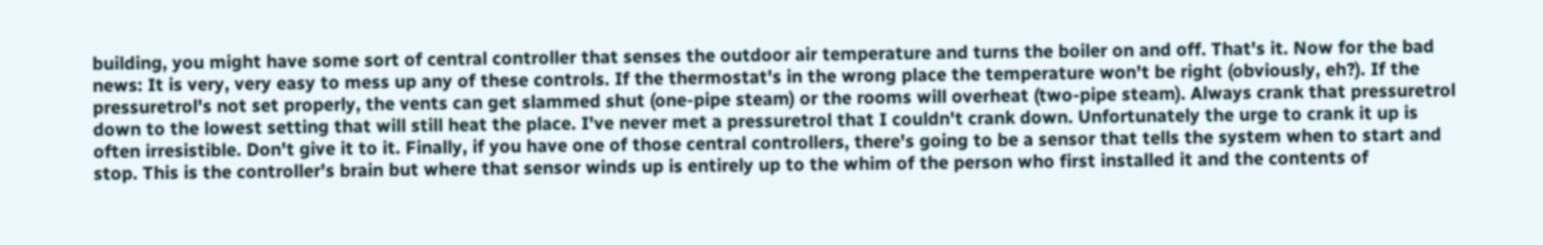building, you might have some sort of central controller that senses the outdoor air temperature and turns the boiler on and off. That's it. Now for the bad news: It is very, very easy to mess up any of these controls. If the thermostat's in the wrong place the temperature won't be right (obviously, eh?). If the pressuretrol's not set properly, the vents can get slammed shut (one-pipe steam) or the rooms will overheat (two-pipe steam). Always crank that pressuretrol down to the lowest setting that will still heat the place. I've never met a pressuretrol that I couldn't crank down. Unfortunately the urge to crank it up is often irresistible. Don't give it to it. Finally, if you have one of those central controllers, there's going to be a sensor that tells the system when to start and stop. This is the controller's brain but where that sensor winds up is entirely up to the whim of the person who first installed it and the contents of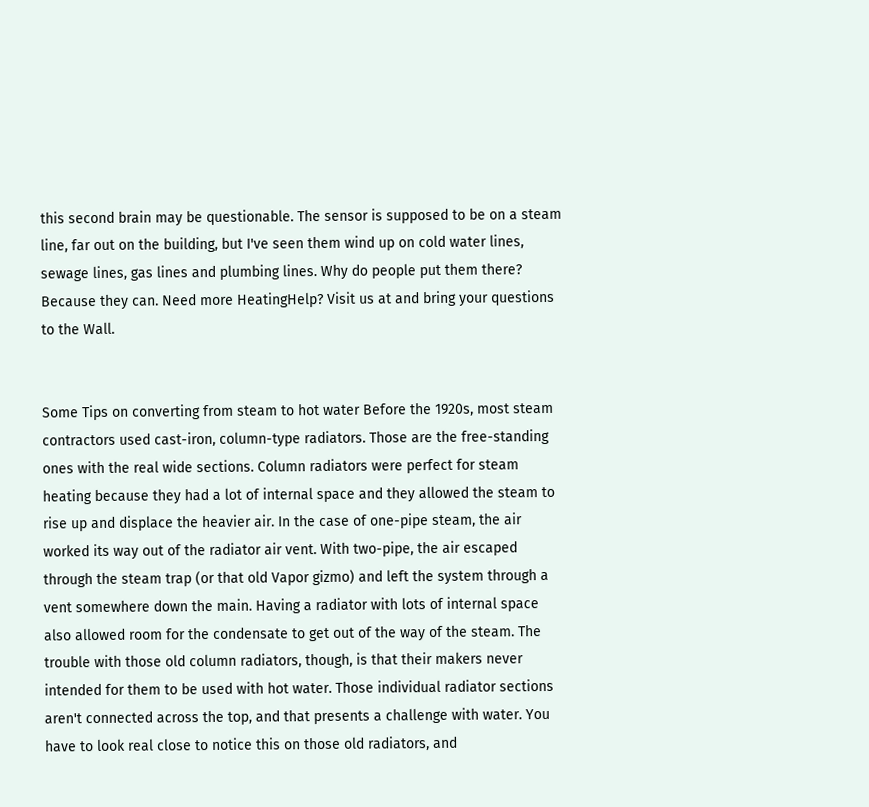this second brain may be questionable. The sensor is supposed to be on a steam line, far out on the building, but I've seen them wind up on cold water lines, sewage lines, gas lines and plumbing lines. Why do people put them there? Because they can. Need more HeatingHelp? Visit us at and bring your questions to the Wall.


Some Tips on converting from steam to hot water Before the 1920s, most steam contractors used cast-iron, column-type radiators. Those are the free-standing ones with the real wide sections. Column radiators were perfect for steam heating because they had a lot of internal space and they allowed the steam to rise up and displace the heavier air. In the case of one-pipe steam, the air worked its way out of the radiator air vent. With two-pipe, the air escaped through the steam trap (or that old Vapor gizmo) and left the system through a vent somewhere down the main. Having a radiator with lots of internal space also allowed room for the condensate to get out of the way of the steam. The trouble with those old column radiators, though, is that their makers never intended for them to be used with hot water. Those individual radiator sections aren't connected across the top, and that presents a challenge with water. You have to look real close to notice this on those old radiators, and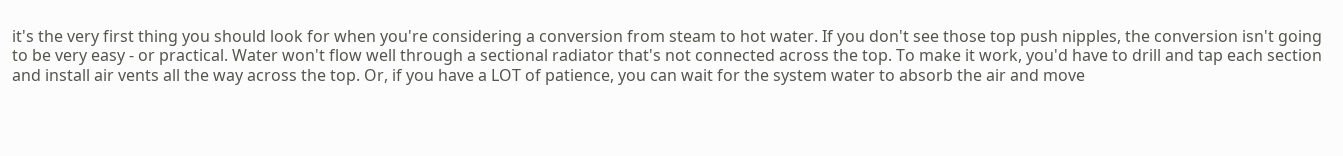it's the very first thing you should look for when you're considering a conversion from steam to hot water. If you don't see those top push nipples, the conversion isn't going to be very easy - or practical. Water won't flow well through a sectional radiator that's not connected across the top. To make it work, you'd have to drill and tap each section and install air vents all the way across the top. Or, if you have a LOT of patience, you can wait for the system water to absorb the air and move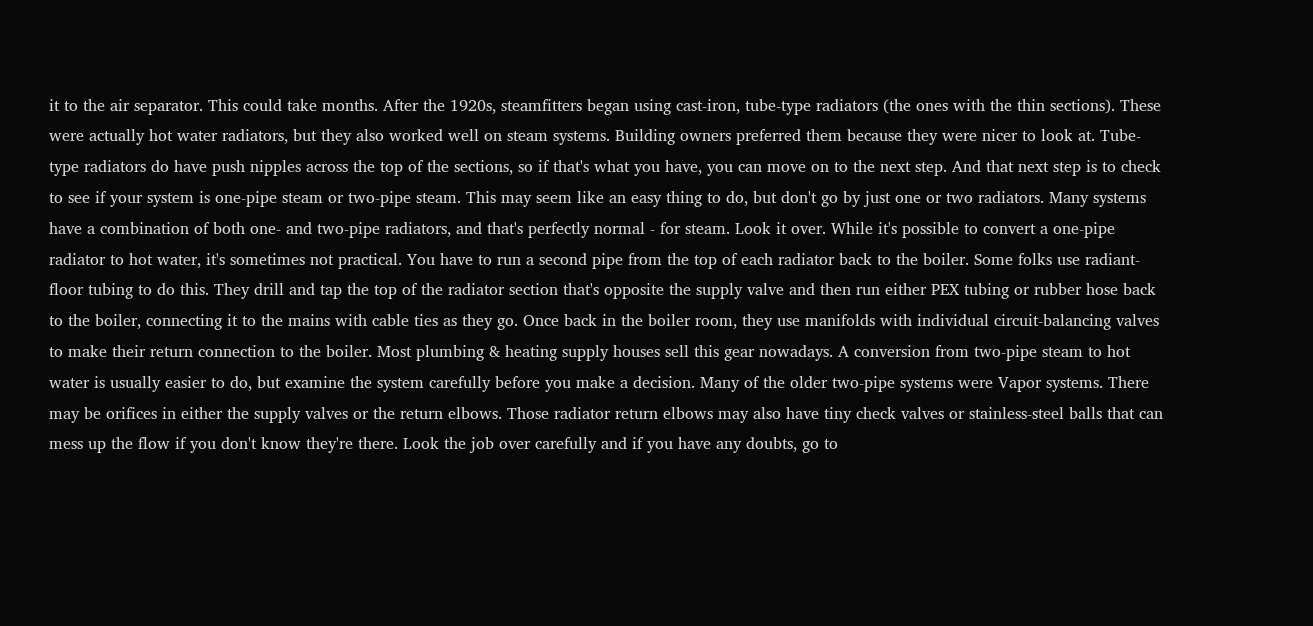it to the air separator. This could take months. After the 1920s, steamfitters began using cast-iron, tube-type radiators (the ones with the thin sections). These were actually hot water radiators, but they also worked well on steam systems. Building owners preferred them because they were nicer to look at. Tube-type radiators do have push nipples across the top of the sections, so if that's what you have, you can move on to the next step. And that next step is to check to see if your system is one-pipe steam or two-pipe steam. This may seem like an easy thing to do, but don't go by just one or two radiators. Many systems have a combination of both one- and two-pipe radiators, and that's perfectly normal - for steam. Look it over. While it's possible to convert a one-pipe radiator to hot water, it's sometimes not practical. You have to run a second pipe from the top of each radiator back to the boiler. Some folks use radiant-floor tubing to do this. They drill and tap the top of the radiator section that's opposite the supply valve and then run either PEX tubing or rubber hose back to the boiler, connecting it to the mains with cable ties as they go. Once back in the boiler room, they use manifolds with individual circuit-balancing valves to make their return connection to the boiler. Most plumbing & heating supply houses sell this gear nowadays. A conversion from two-pipe steam to hot water is usually easier to do, but examine the system carefully before you make a decision. Many of the older two-pipe systems were Vapor systems. There may be orifices in either the supply valves or the return elbows. Those radiator return elbows may also have tiny check valves or stainless-steel balls that can mess up the flow if you don't know they're there. Look the job over carefully and if you have any doubts, go to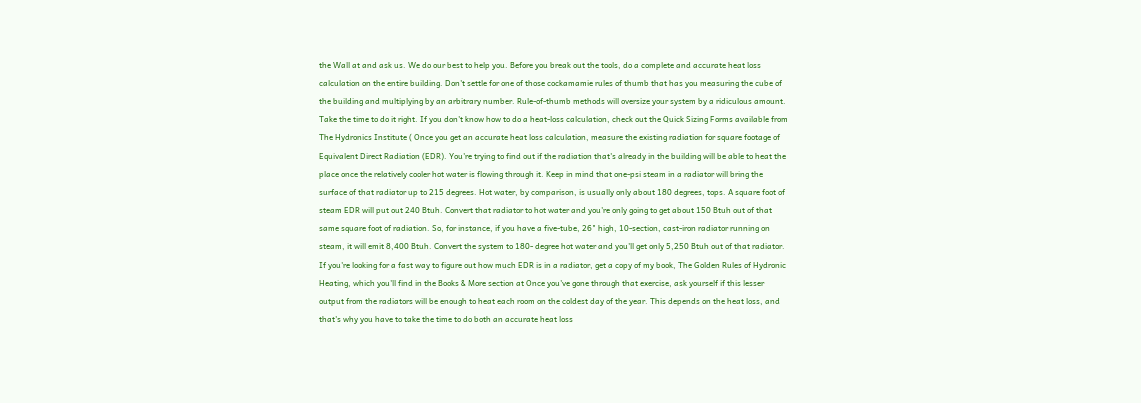the Wall at and ask us. We do our best to help you. Before you break out the tools, do a complete and accurate heat loss calculation on the entire building. Don't settle for one of those cockamamie rules of thumb that has you measuring the cube of the building and multiplying by an arbitrary number. Rule-of-thumb methods will oversize your system by a ridiculous amount. Take the time to do it right. If you don't know how to do a heat-loss calculation, check out the Quick Sizing Forms available from The Hydronics Institute ( Once you get an accurate heat loss calculation, measure the existing radiation for square footage of Equivalent Direct Radiation (EDR). You're trying to find out if the radiation that's already in the building will be able to heat the place once the relatively cooler hot water is flowing through it. Keep in mind that one-psi steam in a radiator will bring the surface of that radiator up to 215 degrees. Hot water, by comparison, is usually only about 180 degrees, tops. A square foot of steam EDR will put out 240 Btuh. Convert that radiator to hot water and you're only going to get about 150 Btuh out of that same square foot of radiation. So, for instance, if you have a five-tube, 26" high, 10-section, cast-iron radiator running on steam, it will emit 8,400 Btuh. Convert the system to 180- degree hot water and you'll get only 5,250 Btuh out of that radiator. If you're looking for a fast way to figure out how much EDR is in a radiator, get a copy of my book, The Golden Rules of Hydronic Heating, which you'll find in the Books & More section at Once you've gone through that exercise, ask yourself if this lesser output from the radiators will be enough to heat each room on the coldest day of the year. This depends on the heat loss, and that's why you have to take the time to do both an accurate heat loss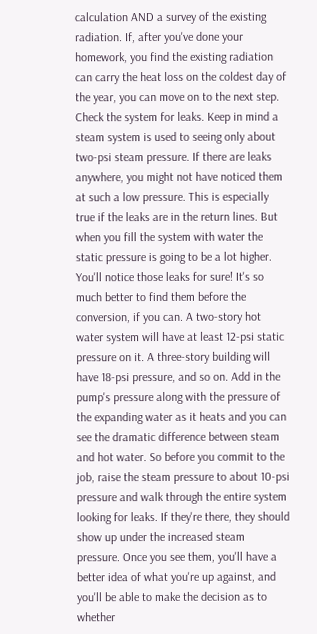calculation AND a survey of the existing radiation. If, after you've done your homework, you find the existing radiation can carry the heat loss on the coldest day of the year, you can move on to the next step. Check the system for leaks. Keep in mind a steam system is used to seeing only about two-psi steam pressure. If there are leaks anywhere, you might not have noticed them at such a low pressure. This is especially true if the leaks are in the return lines. But when you fill the system with water the static pressure is going to be a lot higher. You'll notice those leaks for sure! It's so much better to find them before the conversion, if you can. A two-story hot water system will have at least 12-psi static pressure on it. A three-story building will have 18-psi pressure, and so on. Add in the pump's pressure along with the pressure of the expanding water as it heats and you can see the dramatic difference between steam and hot water. So before you commit to the job, raise the steam pressure to about 10-psi pressure and walk through the entire system looking for leaks. If they're there, they should show up under the increased steam pressure. Once you see them, you'll have a better idea of what you're up against, and you'll be able to make the decision as to whether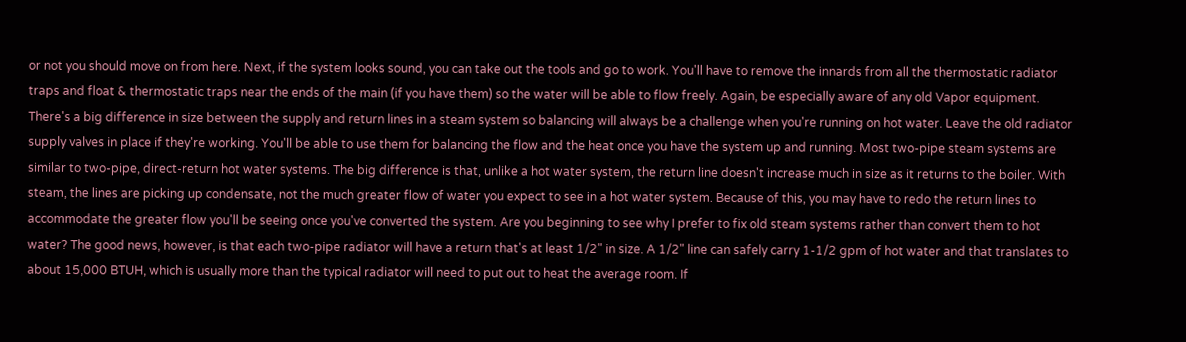or not you should move on from here. Next, if the system looks sound, you can take out the tools and go to work. You'll have to remove the innards from all the thermostatic radiator traps and float & thermostatic traps near the ends of the main (if you have them) so the water will be able to flow freely. Again, be especially aware of any old Vapor equipment. There's a big difference in size between the supply and return lines in a steam system so balancing will always be a challenge when you're running on hot water. Leave the old radiator supply valves in place if they're working. You'll be able to use them for balancing the flow and the heat once you have the system up and running. Most two-pipe steam systems are similar to two-pipe, direct-return hot water systems. The big difference is that, unlike a hot water system, the return line doesn't increase much in size as it returns to the boiler. With steam, the lines are picking up condensate, not the much greater flow of water you expect to see in a hot water system. Because of this, you may have to redo the return lines to accommodate the greater flow you'll be seeing once you've converted the system. Are you beginning to see why I prefer to fix old steam systems rather than convert them to hot water? The good news, however, is that each two-pipe radiator will have a return that's at least 1/2" in size. A 1/2" line can safely carry 1-1/2 gpm of hot water and that translates to about 15,000 BTUH, which is usually more than the typical radiator will need to put out to heat the average room. If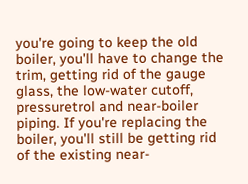you're going to keep the old boiler, you'll have to change the trim, getting rid of the gauge glass, the low-water cutoff, pressuretrol and near-boiler piping. If you're replacing the boiler, you'll still be getting rid of the existing near-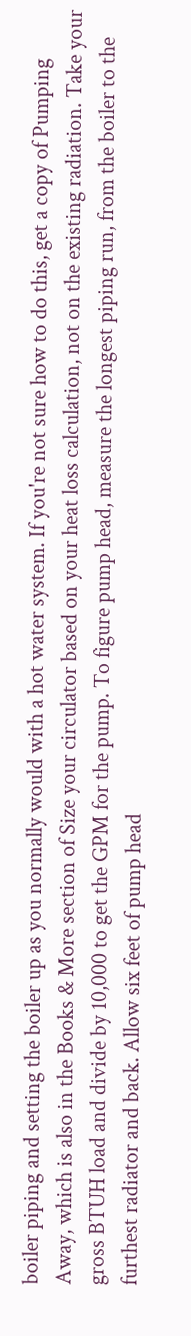boiler piping and setting the boiler up as you normally would with a hot water system. If you're not sure how to do this, get a copy of Pumping Away, which is also in the Books & More section of Size your circulator based on your heat loss calculation, not on the existing radiation. Take your gross BTUH load and divide by 10,000 to get the GPM for the pump. To figure pump head, measure the longest piping run, from the boiler to the furthest radiator and back. Allow six feet of pump head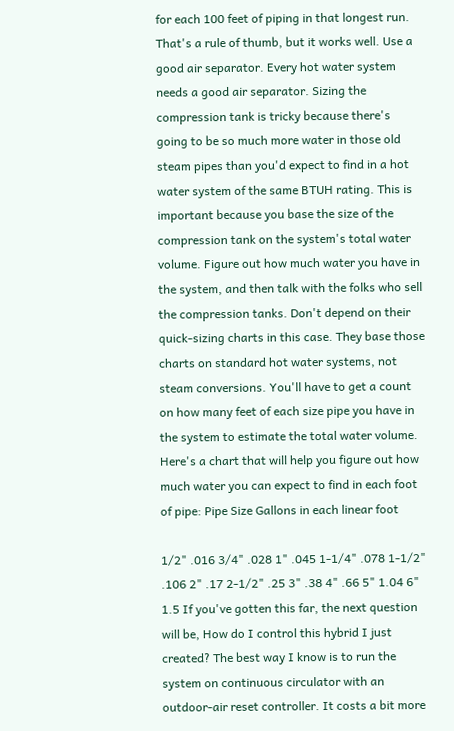for each 100 feet of piping in that longest run. That's a rule of thumb, but it works well. Use a good air separator. Every hot water system needs a good air separator. Sizing the compression tank is tricky because there's going to be so much more water in those old steam pipes than you'd expect to find in a hot water system of the same BTUH rating. This is important because you base the size of the compression tank on the system's total water volume. Figure out how much water you have in the system, and then talk with the folks who sell the compression tanks. Don't depend on their quick-sizing charts in this case. They base those charts on standard hot water systems, not steam conversions. You'll have to get a count on how many feet of each size pipe you have in the system to estimate the total water volume. Here's a chart that will help you figure out how much water you can expect to find in each foot of pipe: Pipe Size Gallons in each linear foot

1/2" .016 3/4" .028 1" .045 1-1/4" .078 1-1/2" .106 2" .17 2-1/2" .25 3" .38 4" .66 5" 1.04 6" 1.5 If you've gotten this far, the next question will be, How do I control this hybrid I just created? The best way I know is to run the system on continuous circulator with an outdoor-air reset controller. It costs a bit more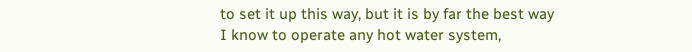to set it up this way, but it is by far the best way I know to operate any hot water system,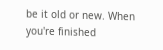be it old or new. When you're finished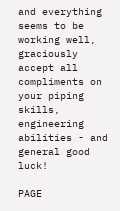and everything seems to be working well, graciously accept all compliments on your piping skills, engineering abilities - and general good luck!

PAGE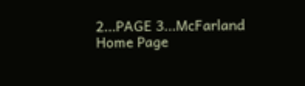2...PAGE 3...McFarland Home Page